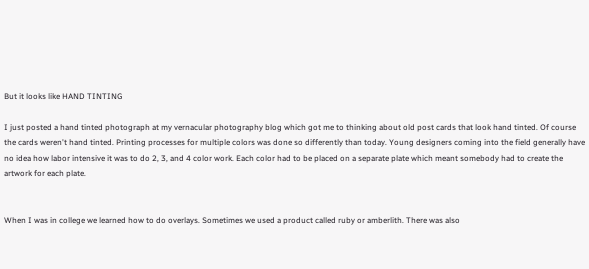But it looks like HAND TINTING

I just posted a hand tinted photograph at my vernacular photography blog which got me to thinking about old post cards that look hand tinted. Of course the cards weren't hand tinted. Printing processes for multiple colors was done so differently than today. Young designers coming into the field generally have no idea how labor intensive it was to do 2, 3, and 4 color work. Each color had to be placed on a separate plate which meant somebody had to create the artwork for each plate.


When I was in college we learned how to do overlays. Sometimes we used a product called ruby or amberlith. There was also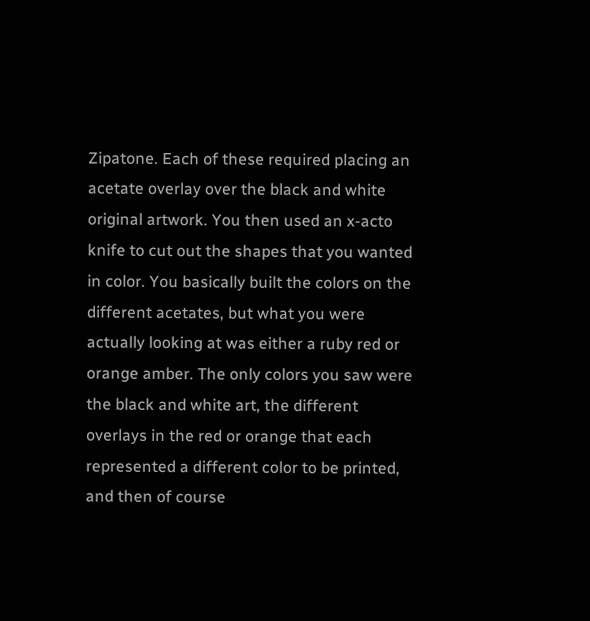Zipatone. Each of these required placing an acetate overlay over the black and white original artwork. You then used an x-acto knife to cut out the shapes that you wanted in color. You basically built the colors on the different acetates, but what you were actually looking at was either a ruby red or orange amber. The only colors you saw were the black and white art, the different overlays in the red or orange that each represented a different color to be printed, and then of course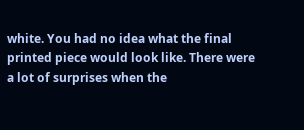white. You had no idea what the final printed piece would look like. There were a lot of surprises when the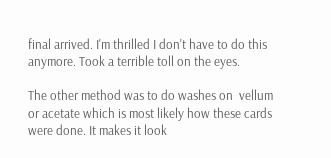final arrived. I'm thrilled I don't have to do this anymore. Took a terrible toll on the eyes.

The other method was to do washes on  vellum or acetate which is most likely how these cards were done. It makes it look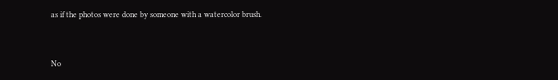as if the photos were done by someone with a watercolor brush.


No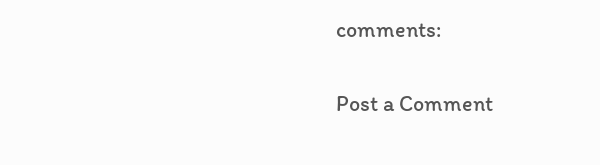comments:

Post a Comment